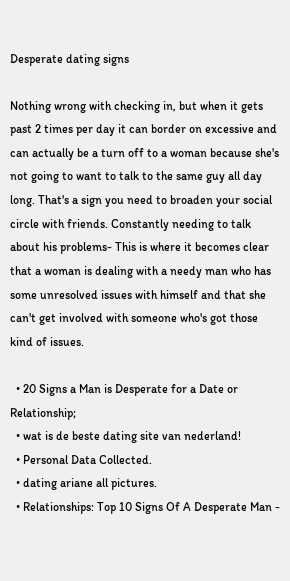Desperate dating signs

Nothing wrong with checking in, but when it gets past 2 times per day it can border on excessive and can actually be a turn off to a woman because she's not going to want to talk to the same guy all day long. That's a sign you need to broaden your social circle with friends. Constantly needing to talk about his problems- This is where it becomes clear that a woman is dealing with a needy man who has some unresolved issues with himself and that she can't get involved with someone who's got those kind of issues.

  • 20 Signs a Man is Desperate for a Date or Relationship;
  • wat is de beste dating site van nederland!
  • Personal Data Collected.
  • dating ariane all pictures.
  • Relationships: Top 10 Signs Of A Desperate Man -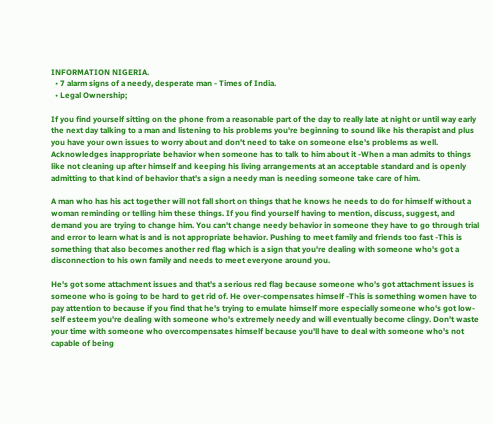INFORMATION NIGERIA.
  • 7 alarm signs of a needy, desperate man - Times of India.
  • Legal Ownership;

If you find yourself sitting on the phone from a reasonable part of the day to really late at night or until way early the next day talking to a man and listening to his problems you're beginning to sound like his therapist and plus you have your own issues to worry about and don't need to take on someone else's problems as well. Acknowledges inappropriate behavior when someone has to talk to him about it -When a man admits to things like not cleaning up after himself and keeping his living arrangements at an acceptable standard and is openly admitting to that kind of behavior that's a sign a needy man is needing someone take care of him.

A man who has his act together will not fall short on things that he knows he needs to do for himself without a woman reminding or telling him these things. If you find yourself having to mention, discuss, suggest, and demand you are trying to change him. You can't change needy behavior in someone they have to go through trial and error to learn what is and is not appropriate behavior. Pushing to meet family and friends too fast -This is something that also becomes another red flag which is a sign that you're dealing with someone who's got a disconnection to his own family and needs to meet everyone around you.

He's got some attachment issues and that's a serious red flag because someone who's got attachment issues is someone who is going to be hard to get rid of. He over-compensates himself -This is something women have to pay attention to because if you find that he's trying to emulate himself more especially someone who's got low-self esteem you're dealing with someone who's extremely needy and will eventually become clingy. Don't waste your time with someone who overcompensates himself because you'll have to deal with someone who's not capable of being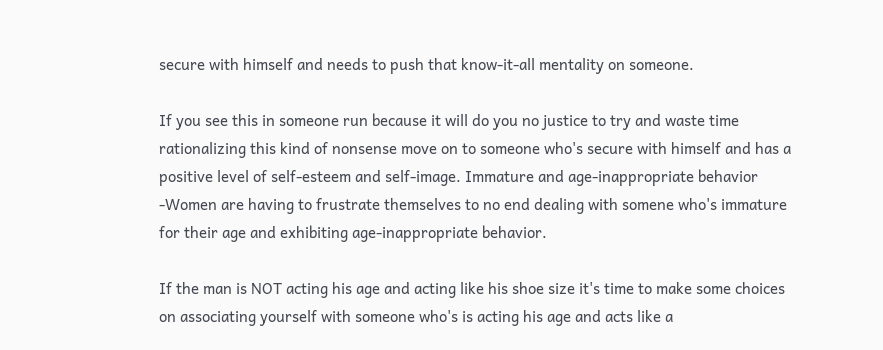secure with himself and needs to push that know-it-all mentality on someone.

If you see this in someone run because it will do you no justice to try and waste time rationalizing this kind of nonsense move on to someone who's secure with himself and has a positive level of self-esteem and self-image. Immature and age-inappropriate behavior -Women are having to frustrate themselves to no end dealing with somene who's immature for their age and exhibiting age-inappropriate behavior.

If the man is NOT acting his age and acting like his shoe size it's time to make some choices on associating yourself with someone who's is acting his age and acts like a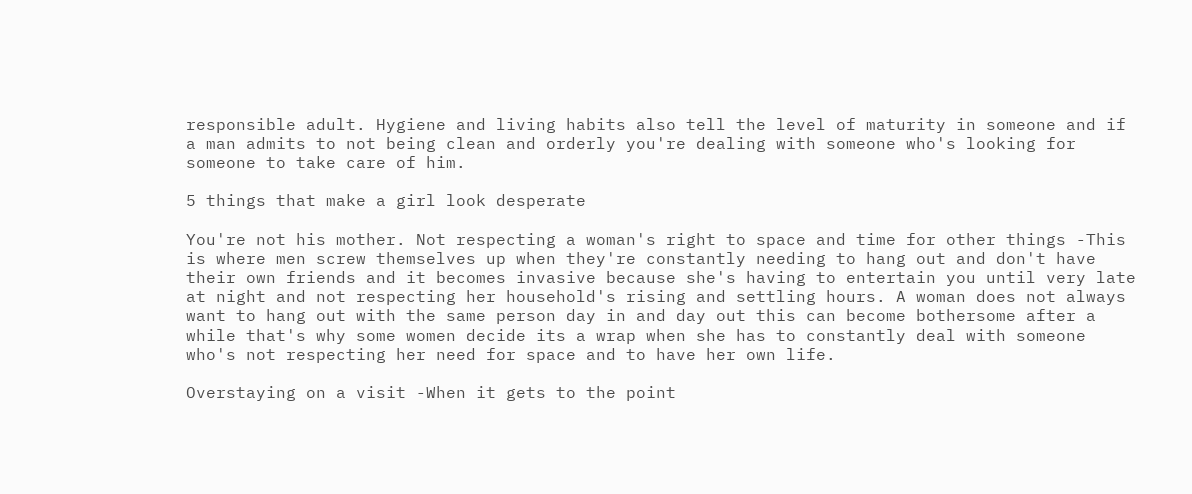responsible adult. Hygiene and living habits also tell the level of maturity in someone and if a man admits to not being clean and orderly you're dealing with someone who's looking for someone to take care of him.

5 things that make a girl look desperate

You're not his mother. Not respecting a woman's right to space and time for other things -This is where men screw themselves up when they're constantly needing to hang out and don't have their own friends and it becomes invasive because she's having to entertain you until very late at night and not respecting her household's rising and settling hours. A woman does not always want to hang out with the same person day in and day out this can become bothersome after a while that's why some women decide its a wrap when she has to constantly deal with someone who's not respecting her need for space and to have her own life.

Overstaying on a visit -When it gets to the point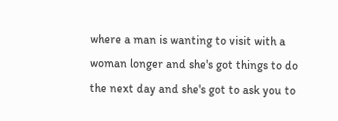where a man is wanting to visit with a woman longer and she's got things to do the next day and she's got to ask you to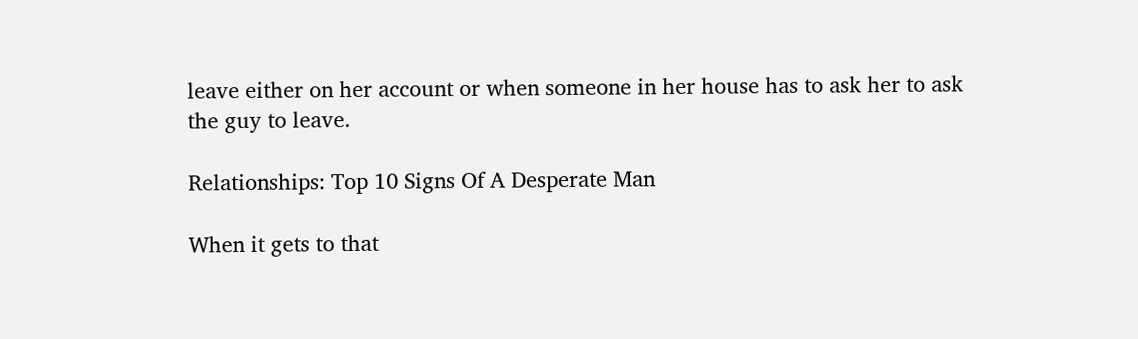leave either on her account or when someone in her house has to ask her to ask the guy to leave.

Relationships: Top 10 Signs Of A Desperate Man

When it gets to that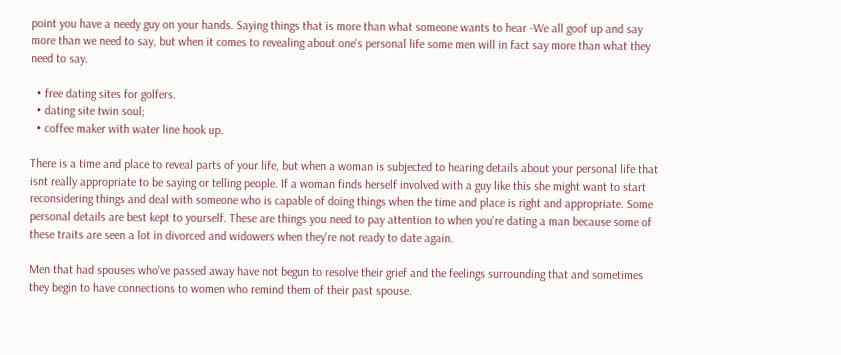point you have a needy guy on your hands. Saying things that is more than what someone wants to hear -We all goof up and say more than we need to say, but when it comes to revealing about one's personal life some men will in fact say more than what they need to say.

  • free dating sites for golfers.
  • dating site twin soul;
  • coffee maker with water line hook up.

There is a time and place to reveal parts of your life, but when a woman is subjected to hearing details about your personal life that isnt really appropriate to be saying or telling people. If a woman finds herself involved with a guy like this she might want to start reconsidering things and deal with someone who is capable of doing things when the time and place is right and appropriate. Some personal details are best kept to yourself. These are things you need to pay attention to when you're dating a man because some of these traits are seen a lot in divorced and widowers when they're not ready to date again.

Men that had spouses who've passed away have not begun to resolve their grief and the feelings surrounding that and sometimes they begin to have connections to women who remind them of their past spouse.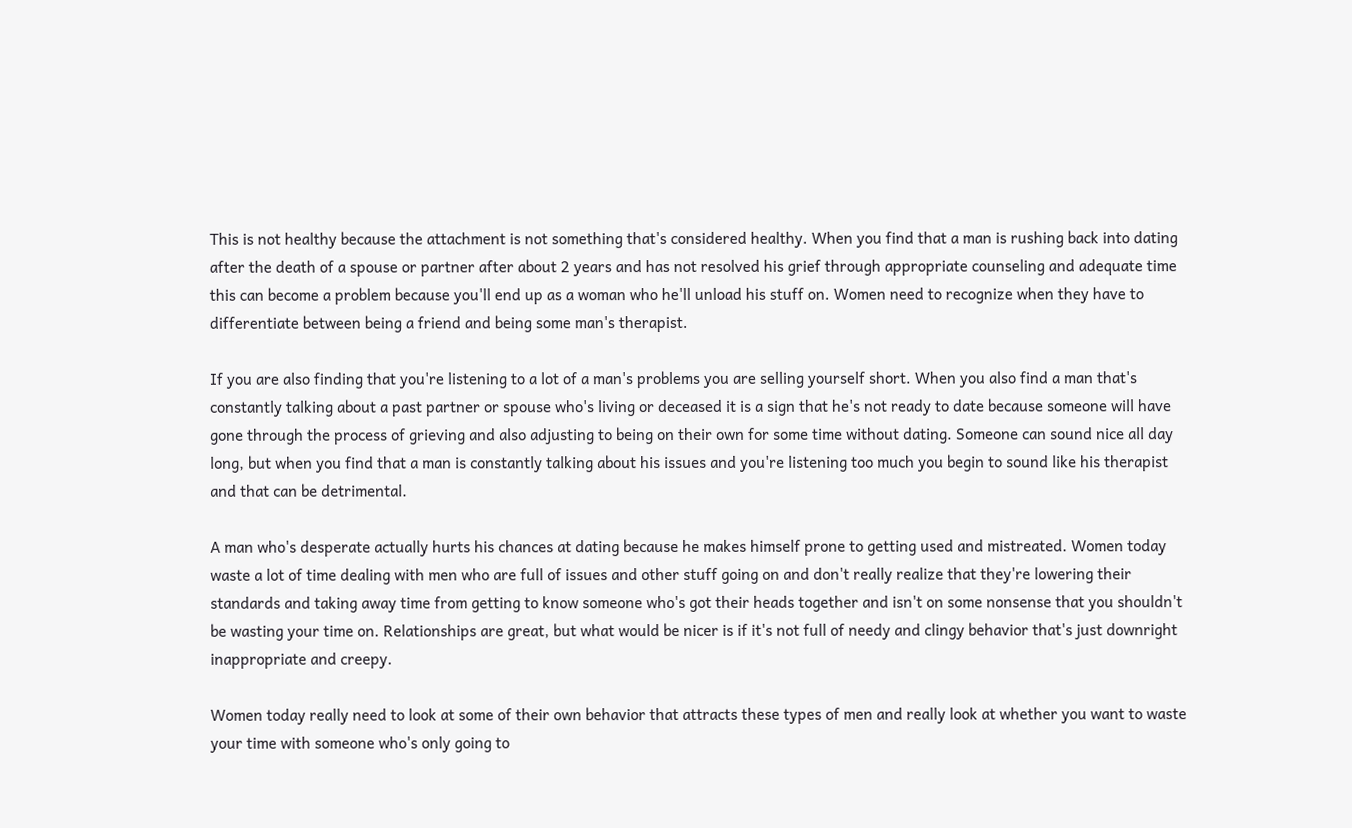This is not healthy because the attachment is not something that's considered healthy. When you find that a man is rushing back into dating after the death of a spouse or partner after about 2 years and has not resolved his grief through appropriate counseling and adequate time this can become a problem because you'll end up as a woman who he'll unload his stuff on. Women need to recognize when they have to differentiate between being a friend and being some man's therapist.

If you are also finding that you're listening to a lot of a man's problems you are selling yourself short. When you also find a man that's constantly talking about a past partner or spouse who's living or deceased it is a sign that he's not ready to date because someone will have gone through the process of grieving and also adjusting to being on their own for some time without dating. Someone can sound nice all day long, but when you find that a man is constantly talking about his issues and you're listening too much you begin to sound like his therapist and that can be detrimental.

A man who's desperate actually hurts his chances at dating because he makes himself prone to getting used and mistreated. Women today waste a lot of time dealing with men who are full of issues and other stuff going on and don't really realize that they're lowering their standards and taking away time from getting to know someone who's got their heads together and isn't on some nonsense that you shouldn't be wasting your time on. Relationships are great, but what would be nicer is if it's not full of needy and clingy behavior that's just downright inappropriate and creepy.

Women today really need to look at some of their own behavior that attracts these types of men and really look at whether you want to waste your time with someone who's only going to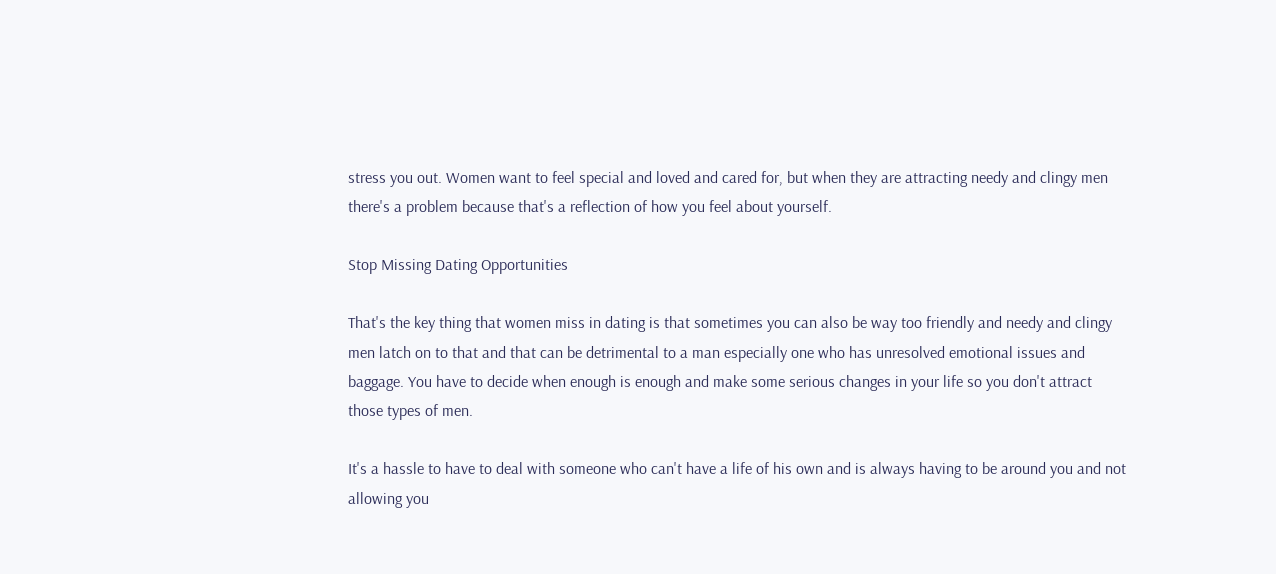stress you out. Women want to feel special and loved and cared for, but when they are attracting needy and clingy men there's a problem because that's a reflection of how you feel about yourself.

Stop Missing Dating Opportunities

That's the key thing that women miss in dating is that sometimes you can also be way too friendly and needy and clingy men latch on to that and that can be detrimental to a man especially one who has unresolved emotional issues and baggage. You have to decide when enough is enough and make some serious changes in your life so you don't attract those types of men.

It's a hassle to have to deal with someone who can't have a life of his own and is always having to be around you and not allowing you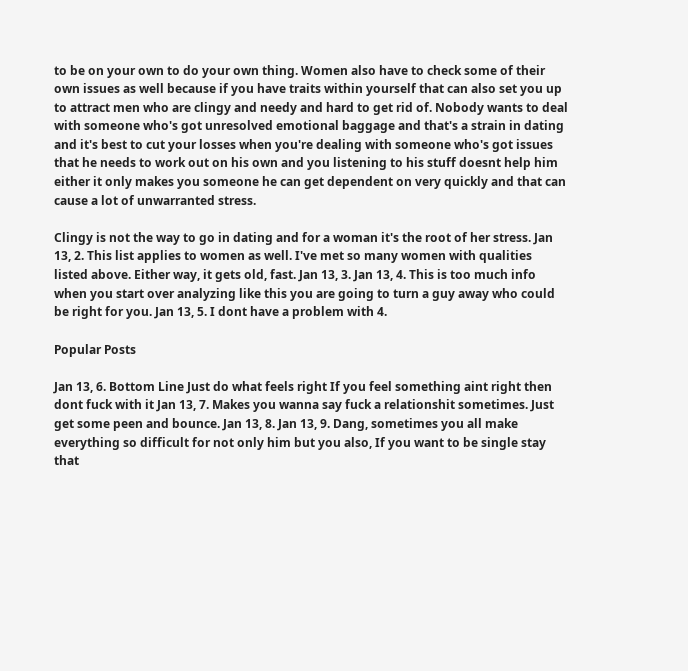to be on your own to do your own thing. Women also have to check some of their own issues as well because if you have traits within yourself that can also set you up to attract men who are clingy and needy and hard to get rid of. Nobody wants to deal with someone who's got unresolved emotional baggage and that's a strain in dating and it's best to cut your losses when you're dealing with someone who's got issues that he needs to work out on his own and you listening to his stuff doesnt help him either it only makes you someone he can get dependent on very quickly and that can cause a lot of unwarranted stress.

Clingy is not the way to go in dating and for a woman it's the root of her stress. Jan 13, 2. This list applies to women as well. I've met so many women with qualities listed above. Either way, it gets old, fast. Jan 13, 3. Jan 13, 4. This is too much info when you start over analyzing like this you are going to turn a guy away who could be right for you. Jan 13, 5. I dont have a problem with 4.

Popular Posts

Jan 13, 6. Bottom Line Just do what feels right If you feel something aint right then dont fuck with it Jan 13, 7. Makes you wanna say fuck a relationshit sometimes. Just get some peen and bounce. Jan 13, 8. Jan 13, 9. Dang, sometimes you all make everything so difficult for not only him but you also, If you want to be single stay that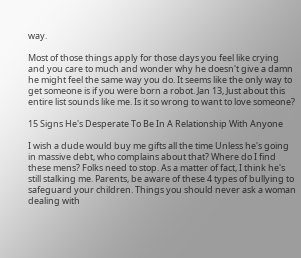way.

Most of those things apply for those days you feel like crying and you care to much and wonder why he doesn't give a damn he might feel the same way you do. It seems like the only way to get someone is if you were born a robot. Jan 13, Just about this entire list sounds like me. Is it so wrong to want to love someone?

15 Signs He's Desperate To Be In A Relationship With Anyone

I wish a dude would buy me gifts all the time Unless he's going in massive debt, who complains about that? Where do I find these mens? Folks need to stop. As a matter of fact, I think he's still stalking me. Parents, be aware of these 4 types of bullying to safeguard your children. Things you should never ask a woman dealing with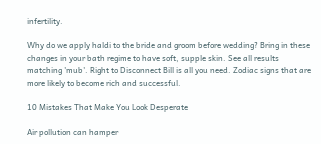infertility.

Why do we apply haldi to the bride and groom before wedding? Bring in these changes in your bath regime to have soft, supple skin. See all results matching 'mub'. Right to Disconnect Bill is all you need. Zodiac signs that are more likely to become rich and successful.

10 Mistakes That Make You Look Desperate

Air pollution can hamper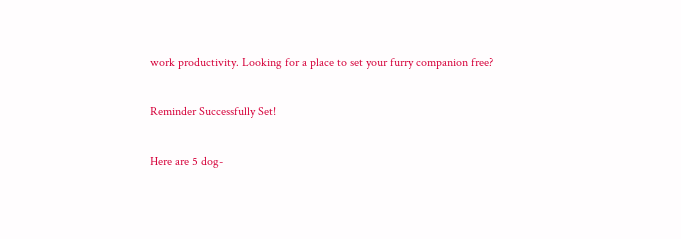work productivity. Looking for a place to set your furry companion free?

Reminder Successfully Set!

Here are 5 dog-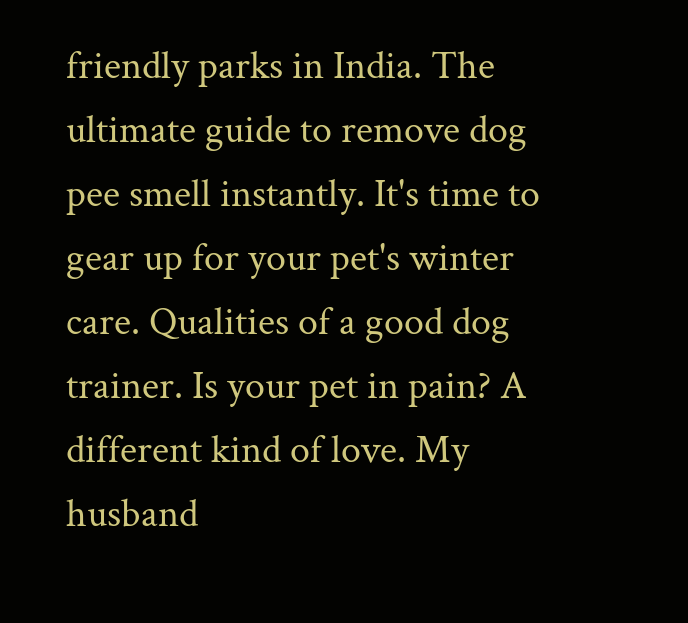friendly parks in India. The ultimate guide to remove dog pee smell instantly. It's time to gear up for your pet's winter care. Qualities of a good dog trainer. Is your pet in pain? A different kind of love. My husband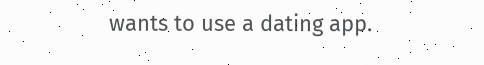wants to use a dating app.